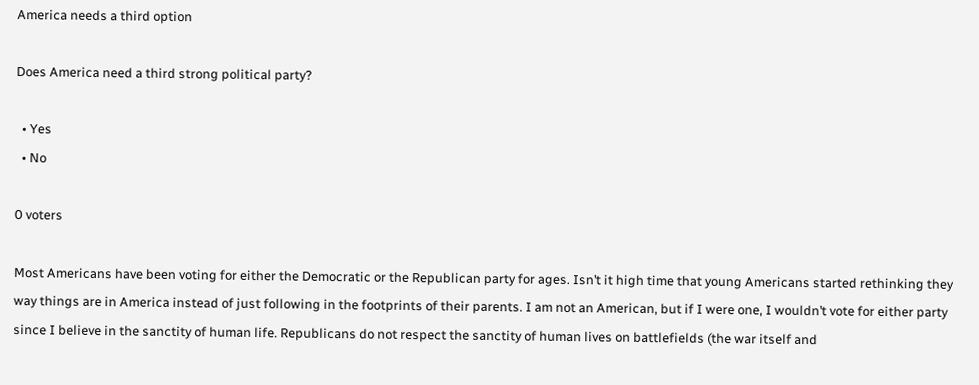America needs a third option

Does America need a third strong political party?

  • Yes
  • No

0 voters

Most Americans have been voting for either the Democratic or the Republican party for ages. Isn’t it high time that young Americans started rethinking they way things are in America instead of just following in the footprints of their parents. I am not an American, but if I were one, I wouldn’t vote for either party since I believe in the sanctity of human life. Republicans do not respect the sanctity of human lives on battlefields (the war itself and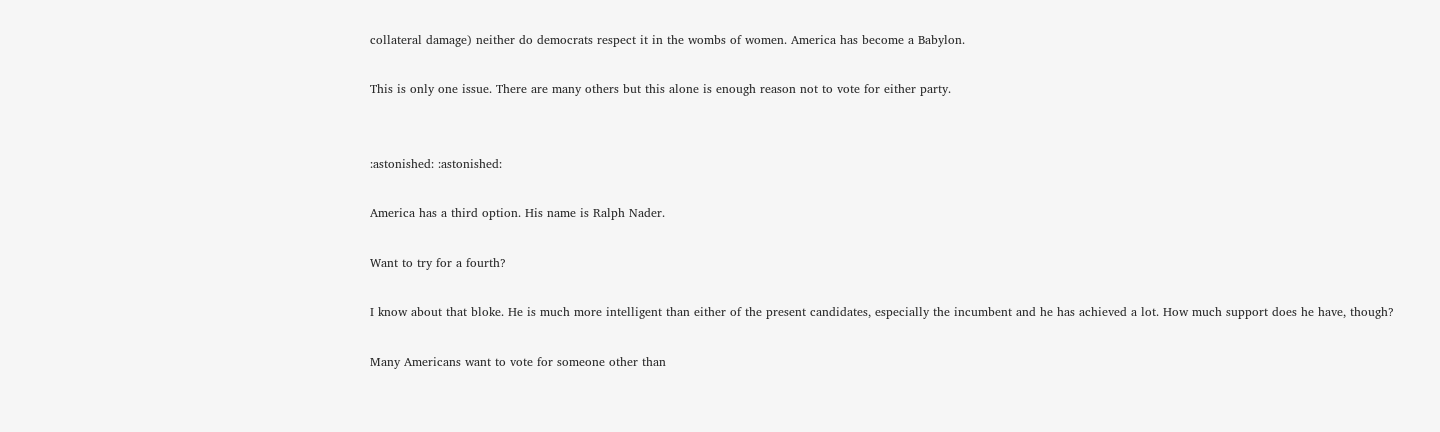collateral damage) neither do democrats respect it in the wombs of women. America has become a Babylon.

This is only one issue. There are many others but this alone is enough reason not to vote for either party.


:astonished: :astonished:

America has a third option. His name is Ralph Nader.

Want to try for a fourth?

I know about that bloke. He is much more intelligent than either of the present candidates, especially the incumbent and he has achieved a lot. How much support does he have, though?

Many Americans want to vote for someone other than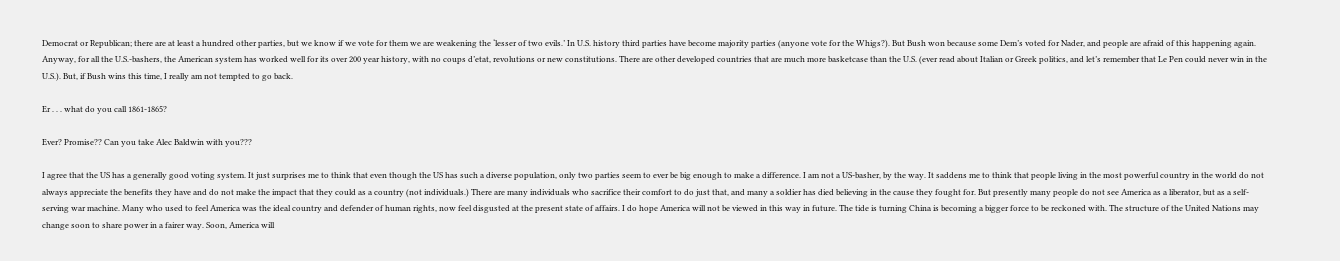Democrat or Republican; there are at least a hundred other parties, but we know if we vote for them we are weakening the ‘lesser of two evils.’ In U.S. history third parties have become majority parties (anyone vote for the Whigs?). But Bush won because some Dem’s voted for Nader, and people are afraid of this happening again. Anyway, for all the U.S.-bashers, the American system has worked well for its over 200 year history, with no coups d’etat, revolutions or new constitutions. There are other developed countries that are much more basketcase than the U.S. (ever read about Italian or Greek politics, and let’s remember that Le Pen could never win in the U.S.). But, if Bush wins this time, I really am not tempted to go back.

Er . . . what do you call 1861-1865?

Ever? Promise?? Can you take Alec Baldwin with you???

I agree that the US has a generally good voting system. It just surprises me to think that even though the US has such a diverse population, only two parties seem to ever be big enough to make a difference. I am not a US-basher, by the way. It saddens me to think that people living in the most powerful country in the world do not always appreciate the benefits they have and do not make the impact that they could as a country (not individuals.) There are many individuals who sacrifice their comfort to do just that, and many a soldier has died believing in the cause they fought for. But presently many people do not see America as a liberator, but as a self-serving war machine. Many who used to feel America was the ideal country and defender of human rights, now feel disgusted at the present state of affairs. I do hope America will not be viewed in this way in future. The tide is turning China is becoming a bigger force to be reckoned with. The structure of the United Nations may change soon to share power in a fairer way. Soon, America will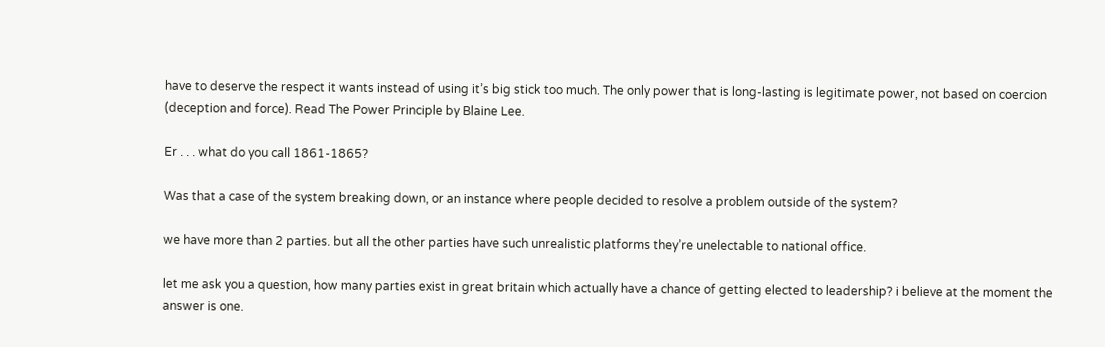have to deserve the respect it wants instead of using it’s big stick too much. The only power that is long-lasting is legitimate power, not based on coercion (deception and force). Read The Power Principle by Blaine Lee.

Er . . . what do you call 1861-1865?

Was that a case of the system breaking down, or an instance where people decided to resolve a problem outside of the system?

we have more than 2 parties. but all the other parties have such unrealistic platforms they’re unelectable to national office.

let me ask you a question, how many parties exist in great britain which actually have a chance of getting elected to leadership? i believe at the moment the answer is one.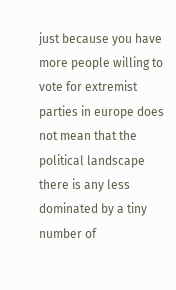just because you have more people willing to vote for extremist parties in europe does not mean that the political landscape there is any less dominated by a tiny number of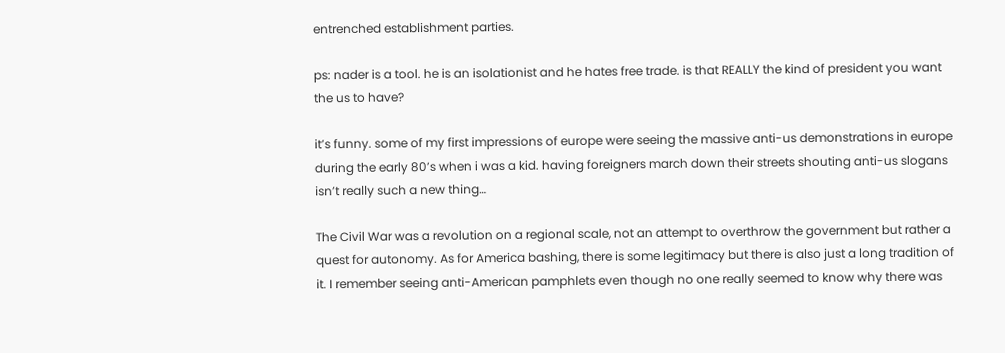entrenched establishment parties.

ps: nader is a tool. he is an isolationist and he hates free trade. is that REALLY the kind of president you want the us to have?

it’s funny. some of my first impressions of europe were seeing the massive anti-us demonstrations in europe during the early 80’s when i was a kid. having foreigners march down their streets shouting anti-us slogans isn’t really such a new thing…

The Civil War was a revolution on a regional scale, not an attempt to overthrow the government but rather a quest for autonomy. As for America bashing, there is some legitimacy but there is also just a long tradition of it. I remember seeing anti-American pamphlets even though no one really seemed to know why there was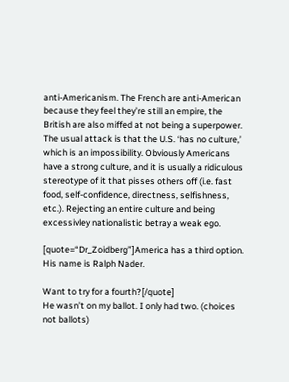anti-Americanism. The French are anti-American because they feel they’re still an empire, the British are also miffed at not being a superpower. The usual attack is that the U.S. ‘has no culture,’ which is an impossibility. Obviously Americans have a strong culture, and it is usually a ridiculous stereotype of it that pisses others off (i.e. fast food, self-confidence, directness, selfishness, etc.). Rejecting an entire culture and being excessivley nationalistic betray a weak ego.

[quote=“Dr_Zoidberg”]America has a third option. His name is Ralph Nader.

Want to try for a fourth?[/quote]
He wasn’t on my ballot. I only had two. (choices not ballots)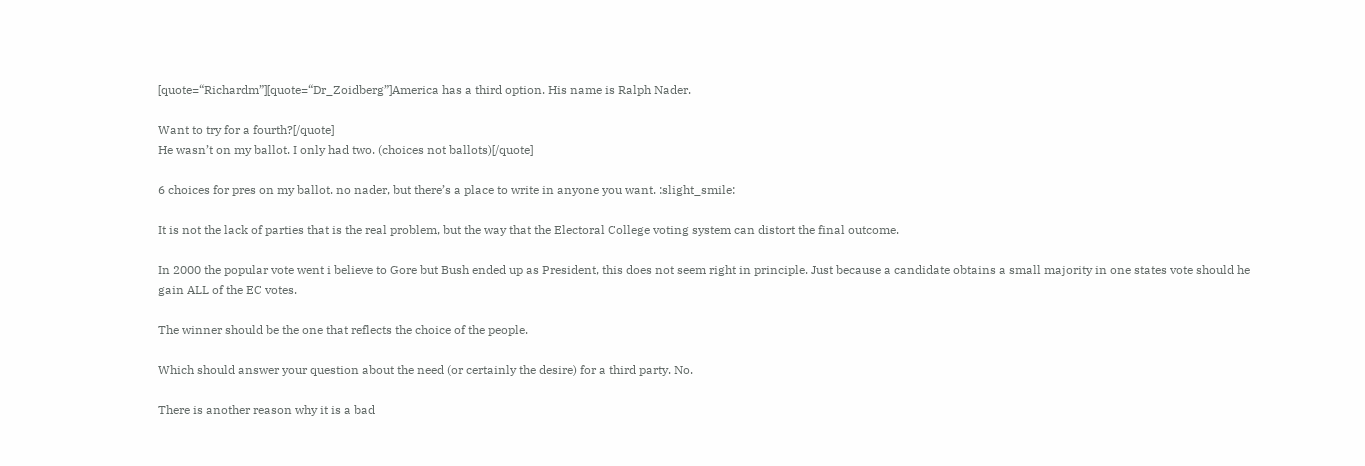[quote=“Richardm”][quote=“Dr_Zoidberg”]America has a third option. His name is Ralph Nader.

Want to try for a fourth?[/quote]
He wasn’t on my ballot. I only had two. (choices not ballots)[/quote]

6 choices for pres on my ballot. no nader, but there’s a place to write in anyone you want. :slight_smile:

It is not the lack of parties that is the real problem, but the way that the Electoral College voting system can distort the final outcome.

In 2000 the popular vote went i believe to Gore but Bush ended up as President, this does not seem right in principle. Just because a candidate obtains a small majority in one states vote should he gain ALL of the EC votes.

The winner should be the one that reflects the choice of the people.

Which should answer your question about the need (or certainly the desire) for a third party. No.

There is another reason why it is a bad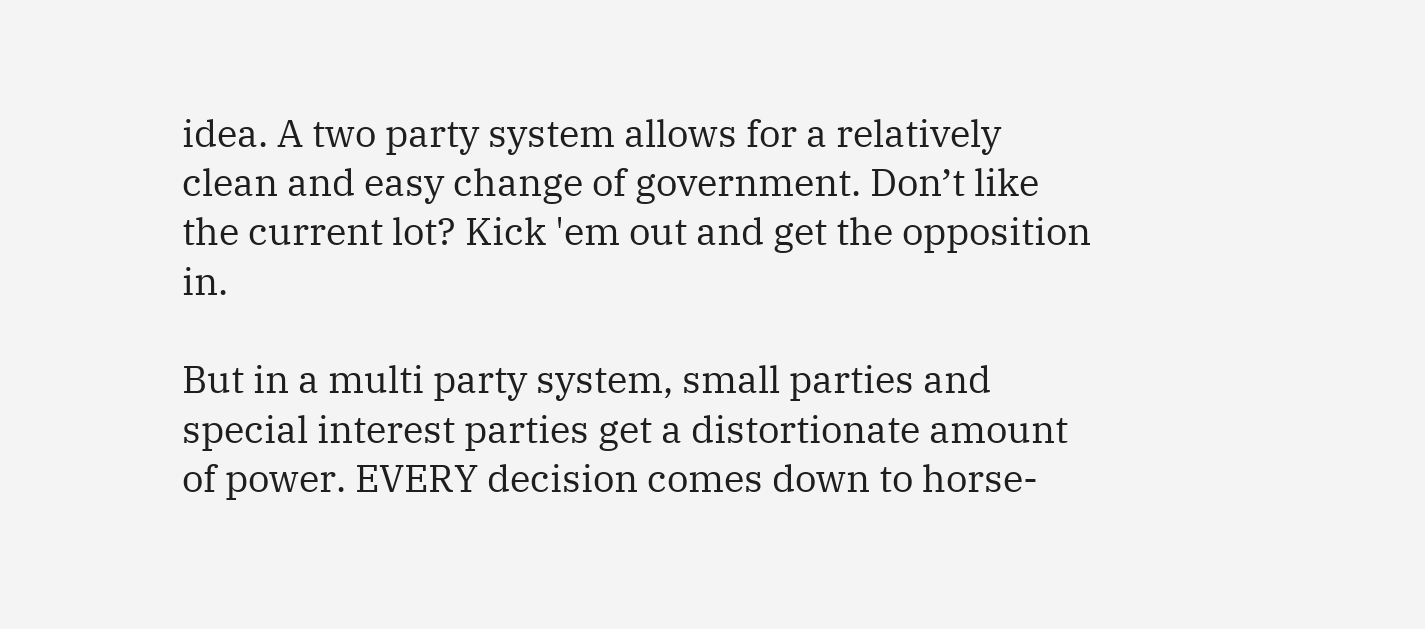idea. A two party system allows for a relatively clean and easy change of government. Don’t like the current lot? Kick 'em out and get the opposition in.

But in a multi party system, small parties and special interest parties get a distortionate amount of power. EVERY decision comes down to horse-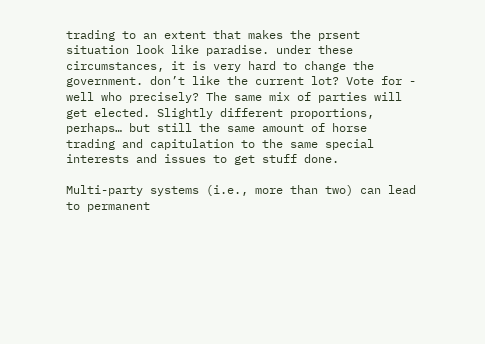trading to an extent that makes the prsent situation look like paradise. under these circumstances, it is very hard to change the government. don’t like the current lot? Vote for - well who precisely? The same mix of parties will get elected. Slightly different proportions, perhaps… but still the same amount of horse trading and capitulation to the same special interests and issues to get stuff done.

Multi-party systems (i.e., more than two) can lead to permanent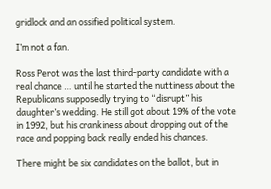gridlock and an ossified political system.

I’m not a fan.

Ross Perot was the last third-party candidate with a real chance … until he started the nuttiness about the Republicans supposedly trying to “disrupt” his daughter’s wedding. He still got about 19% of the vote in 1992, but his crankiness about dropping out of the race and popping back really ended his chances.

There might be six candidates on the ballot, but in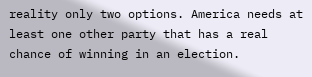reality only two options. America needs at least one other party that has a real chance of winning in an election.